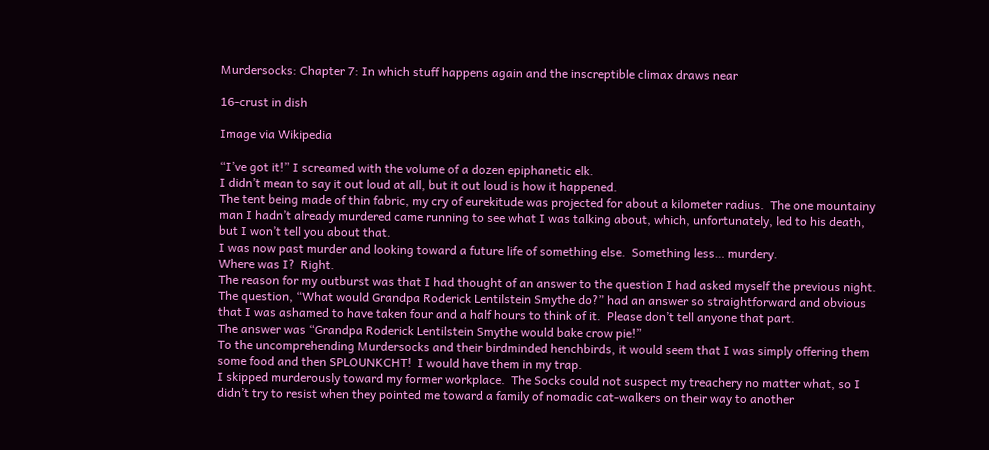Murdersocks: Chapter 7: In which stuff happens again and the inscreptible climax draws near

16-crust in dish

Image via Wikipedia

“I’ve got it!” I screamed with the volume of a dozen epiphanetic elk.
I didn’t mean to say it out loud at all, but it out loud is how it happened.
The tent being made of thin fabric, my cry of eurekitude was projected for about a kilometer radius.  The one mountainy man I hadn’t already murdered came running to see what I was talking about, which, unfortunately, led to his death, but I won’t tell you about that.
I was now past murder and looking toward a future life of something else.  Something less… murdery.
Where was I?  Right.
The reason for my outburst was that I had thought of an answer to the question I had asked myself the previous night.
The question, “What would Grandpa Roderick Lentilstein Smythe do?” had an answer so straightforward and obvious that I was ashamed to have taken four and a half hours to think of it.  Please don’t tell anyone that part.
The answer was “Grandpa Roderick Lentilstein Smythe would bake crow pie!”
To the uncomprehending Murdersocks and their birdminded henchbirds, it would seem that I was simply offering them some food and then SPLOUNKCHT!  I would have them in my trap.
I skipped murderously toward my former workplace.  The Socks could not suspect my treachery no matter what, so I didn’t try to resist when they pointed me toward a family of nomadic cat-walkers on their way to another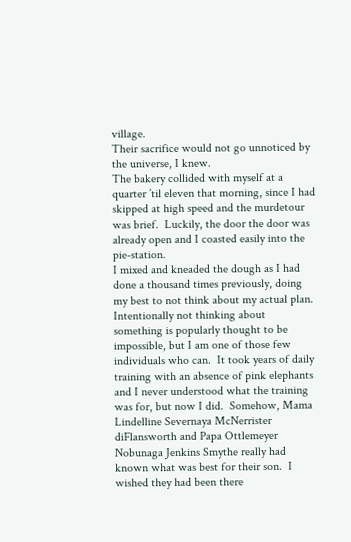village.
Their sacrifice would not go unnoticed by the universe, I knew.
The bakery collided with myself at a quarter ’til eleven that morning, since I had skipped at high speed and the murdetour was brief.  Luckily, the door the door was already open and I coasted easily into the pie-station.
I mixed and kneaded the dough as I had done a thousand times previously, doing my best to not think about my actual plan.
Intentionally not thinking about something is popularly thought to be impossible, but I am one of those few individuals who can.  It took years of daily training with an absence of pink elephants and I never understood what the training was for, but now I did.  Somehow, Mama Lindelline Severnaya McNerrister diFlansworth and Papa Ottlemeyer Nobunaga Jenkins Smythe really had known what was best for their son.  I wished they had been there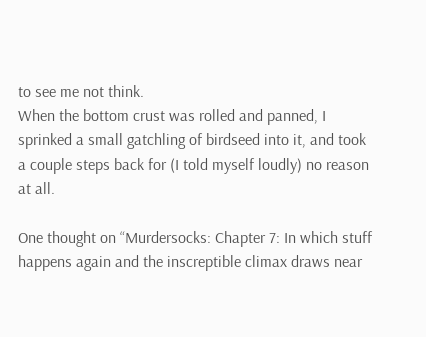to see me not think.
When the bottom crust was rolled and panned, I sprinked a small gatchling of birdseed into it, and took a couple steps back for (I told myself loudly) no reason at all.

One thought on “Murdersocks: Chapter 7: In which stuff happens again and the inscreptible climax draws near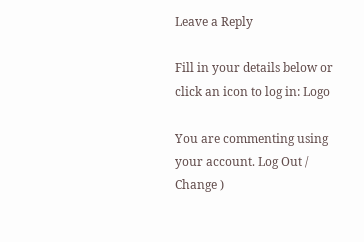Leave a Reply

Fill in your details below or click an icon to log in: Logo

You are commenting using your account. Log Out /  Change )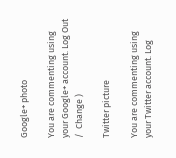Google+ photo

You are commenting using your Google+ account. Log Out /  Change )

Twitter picture

You are commenting using your Twitter account. Log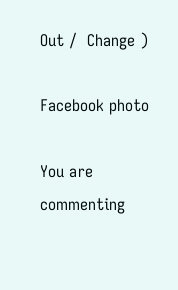Out /  Change )

Facebook photo

You are commenting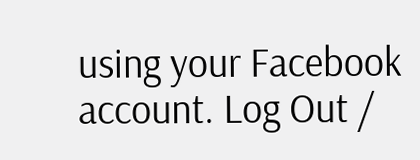using your Facebook account. Log Out /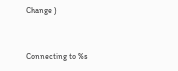Change )


Connecting to %s